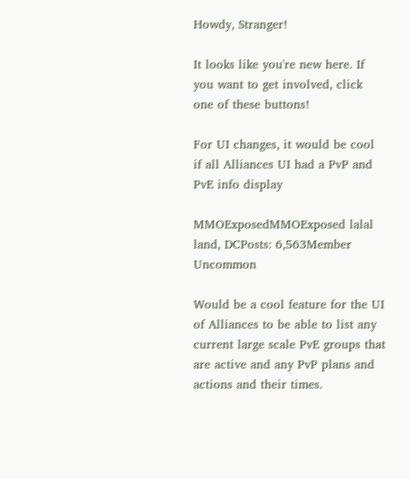Howdy, Stranger!

It looks like you're new here. If you want to get involved, click one of these buttons!

For UI changes, it would be cool if all Alliances UI had a PvP and PvE info display

MMOExposedMMOExposed lalal land, DCPosts: 6,563Member Uncommon

Would be a cool feature for the UI of Alliances to be able to list any current large scale PvE groups that are active and any PvP plans and actions and their times.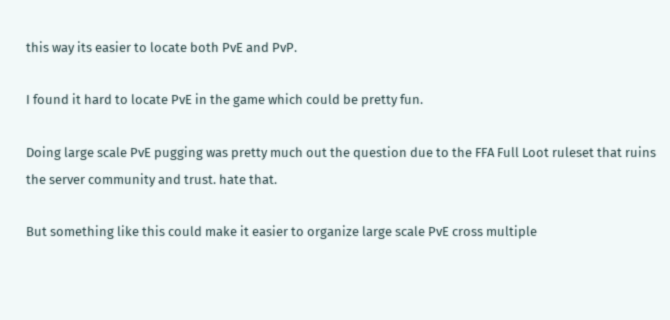this way its easier to locate both PvE and PvP.

I found it hard to locate PvE in the game which could be pretty fun.

Doing large scale PvE pugging was pretty much out the question due to the FFA Full Loot ruleset that ruins the server community and trust. hate that.

But something like this could make it easier to organize large scale PvE cross multiple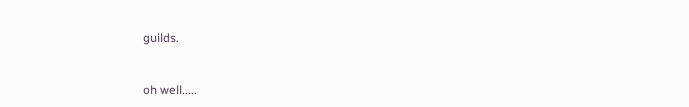guilds.


oh well.....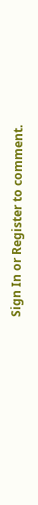Sign In or Register to comment.